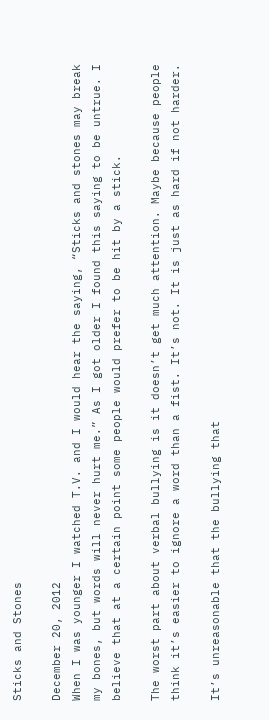Sticks and Stones

December 20, 2012
When I was younger I watched T.V. and I would hear the saying, “Sticks and stones may break my bones, but words will never hurt me.” As I got older I found this saying to be untrue. I believe that at a certain point some people would prefer to be hit by a stick.

The worst part about verbal bullying is it doesn’t get much attention. Maybe because people think it’s easier to ignore a word than a fist. It’s not. It is just as hard if not harder.

It’s unreasonable that the bullying that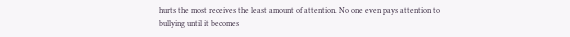hurts the most receives the least amount of attention. No one even pays attention to bullying until it becomes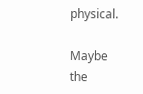physical.

Maybe the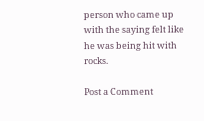person who came up with the saying felt like he was being hit with rocks.

Post a Comment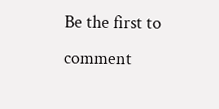Be the first to comment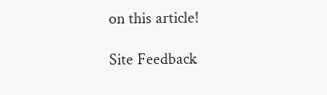on this article!

Site Feedback